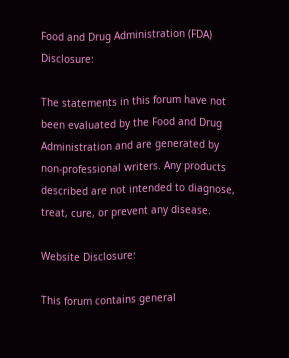Food and Drug Administration (FDA) Disclosure:

The statements in this forum have not been evaluated by the Food and Drug Administration and are generated by non-professional writers. Any products described are not intended to diagnose, treat, cure, or prevent any disease.

Website Disclosure:

This forum contains general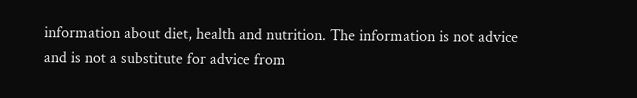information about diet, health and nutrition. The information is not advice and is not a substitute for advice from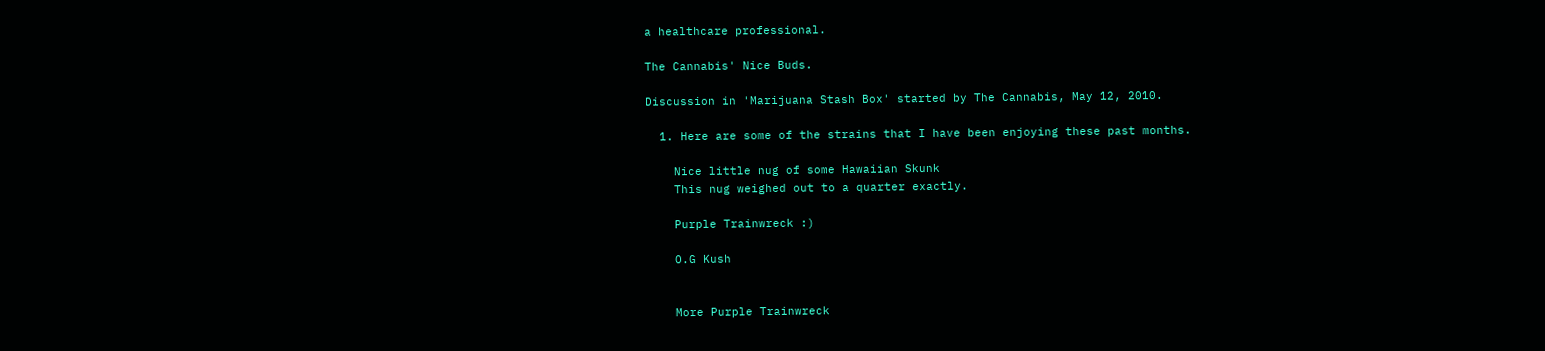a healthcare professional.

The Cannabis' Nice Buds.

Discussion in 'Marijuana Stash Box' started by The Cannabis, May 12, 2010.

  1. Here are some of the strains that I have been enjoying these past months.

    Nice little nug of some Hawaiian Skunk
    This nug weighed out to a quarter exactly.

    Purple Trainwreck :)

    O.G Kush


    More Purple Trainwreck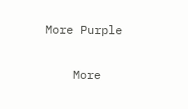More Purple

    More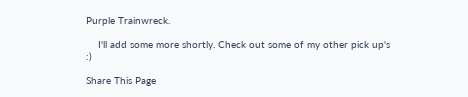Purple Trainwreck.

    I'll add some more shortly. Check out some of my other pick up's :)

Share This Page